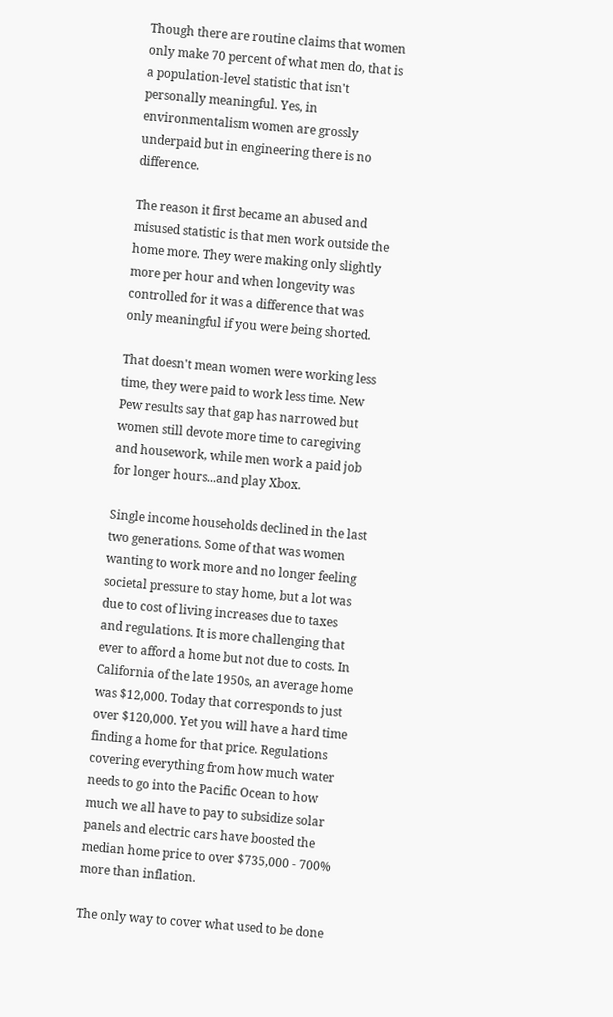Though there are routine claims that women only make 70 percent of what men do, that is a population-level statistic that isn't personally meaningful. Yes, in environmentalism women are grossly underpaid but in engineering there is no difference.

The reason it first became an abused and misused statistic is that men work outside the home more. They were making only slightly more per hour and when longevity was controlled for it was a difference that was only meaningful if you were being shorted.

That doesn't mean women were working less time, they were paid to work less time. New Pew results say that gap has narrowed but women still devote more time to caregiving and housework, while men work a paid job for longer hours...and play Xbox.

Single income households declined in the last two generations. Some of that was women wanting to work more and no longer feeling societal pressure to stay home, but a lot was due to cost of living increases due to taxes and regulations. It is more challenging that ever to afford a home but not due to costs. In California of the late 1950s, an average home was $12,000. Today that corresponds to just over $120,000. Yet you will have a hard time finding a home for that price. Regulations covering everything from how much water needs to go into the Pacific Ocean to how much we all have to pay to subsidize solar panels and electric cars have boosted the median home price to over $735,000 - 700% more than inflation.

The only way to cover what used to be done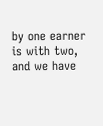by one earner is with two, and we have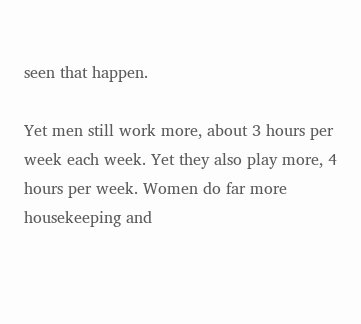seen that happen.

Yet men still work more, about 3 hours per week each week. Yet they also play more, 4 hours per week. Women do far more housekeeping and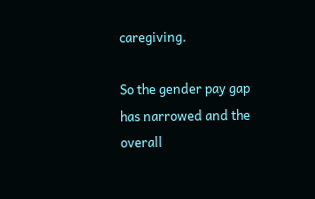caregiving.

So the gender pay gap has narrowed and the overall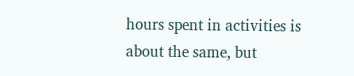hours spent in activities is about the same, but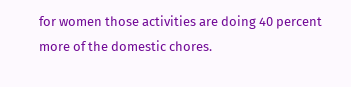for women those activities are doing 40 percent more of the domestic chores.